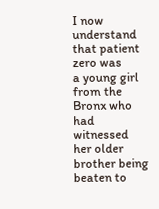I now understand that patient zero was
a young girl from the Bronx who had witnessed
her older brother being beaten to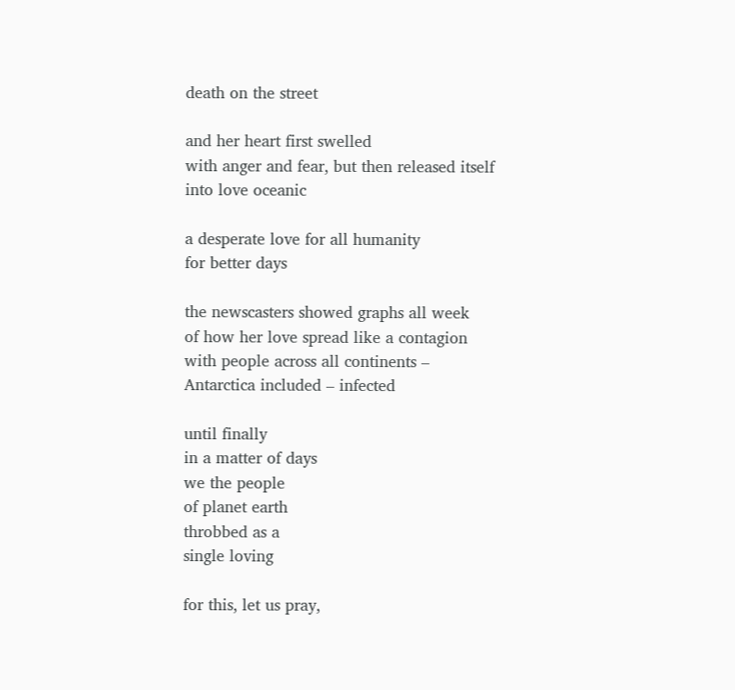death on the street

and her heart first swelled
with anger and fear, but then released itself
into love oceanic

a desperate love for all humanity
for better days

the newscasters showed graphs all week
of how her love spread like a contagion
with people across all continents –
Antarctica included – infected

until finally
in a matter of days
we the people
of planet earth
throbbed as a
single loving

for this, let us pray,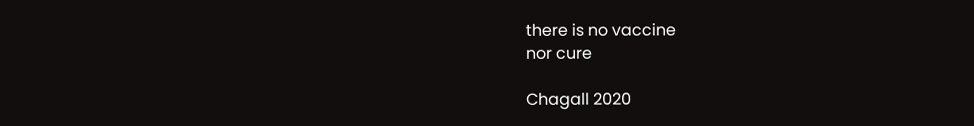there is no vaccine
nor cure

Chagall 2020